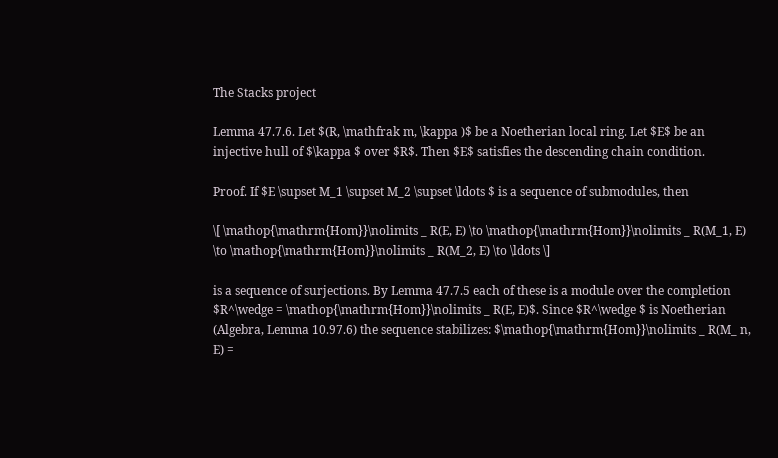The Stacks project

Lemma 47.7.6. Let $(R, \mathfrak m, \kappa )$ be a Noetherian local ring. Let $E$ be an injective hull of $\kappa $ over $R$. Then $E$ satisfies the descending chain condition.

Proof. If $E \supset M_1 \supset M_2 \supset \ldots $ is a sequence of submodules, then

\[ \mathop{\mathrm{Hom}}\nolimits _ R(E, E) \to \mathop{\mathrm{Hom}}\nolimits _ R(M_1, E) \to \mathop{\mathrm{Hom}}\nolimits _ R(M_2, E) \to \ldots \]

is a sequence of surjections. By Lemma 47.7.5 each of these is a module over the completion $R^\wedge = \mathop{\mathrm{Hom}}\nolimits _ R(E, E)$. Since $R^\wedge $ is Noetherian (Algebra, Lemma 10.97.6) the sequence stabilizes: $\mathop{\mathrm{Hom}}\nolimits _ R(M_ n, E) =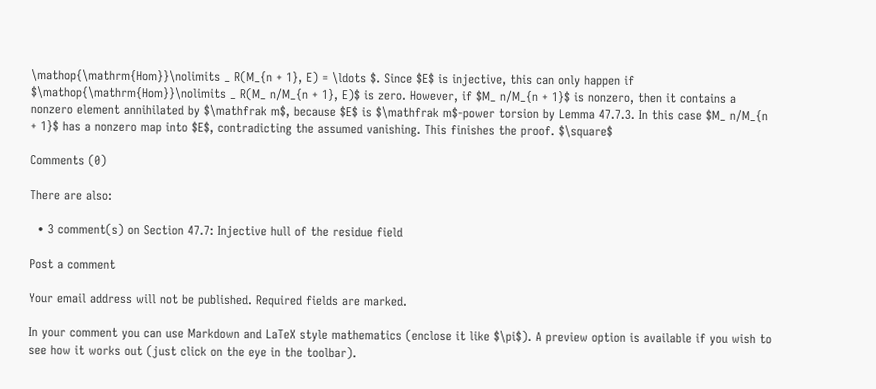\mathop{\mathrm{Hom}}\nolimits _ R(M_{n + 1}, E) = \ldots $. Since $E$ is injective, this can only happen if $\mathop{\mathrm{Hom}}\nolimits _ R(M_ n/M_{n + 1}, E)$ is zero. However, if $M_ n/M_{n + 1}$ is nonzero, then it contains a nonzero element annihilated by $\mathfrak m$, because $E$ is $\mathfrak m$-power torsion by Lemma 47.7.3. In this case $M_ n/M_{n + 1}$ has a nonzero map into $E$, contradicting the assumed vanishing. This finishes the proof. $\square$

Comments (0)

There are also:

  • 3 comment(s) on Section 47.7: Injective hull of the residue field

Post a comment

Your email address will not be published. Required fields are marked.

In your comment you can use Markdown and LaTeX style mathematics (enclose it like $\pi$). A preview option is available if you wish to see how it works out (just click on the eye in the toolbar).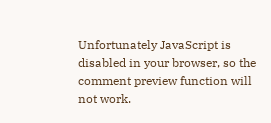Unfortunately JavaScript is disabled in your browser, so the comment preview function will not work.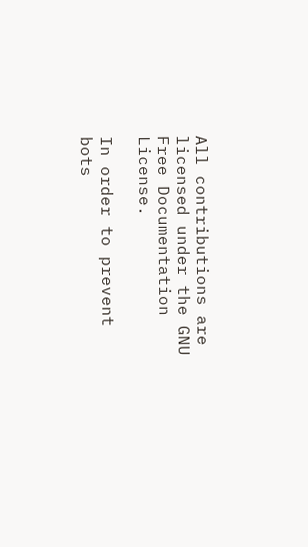All contributions are licensed under the GNU Free Documentation License.

In order to prevent bots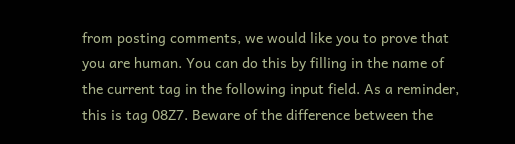from posting comments, we would like you to prove that you are human. You can do this by filling in the name of the current tag in the following input field. As a reminder, this is tag 08Z7. Beware of the difference between the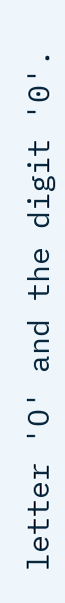letter 'O' and the digit '0'.